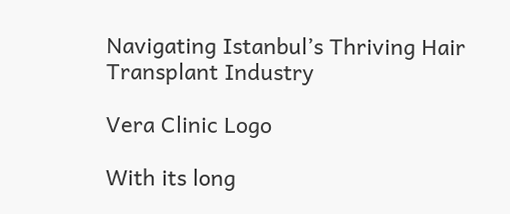Navigating Istanbul’s Thriving Hair Transplant Industry

Vera Clinic Logo

With its long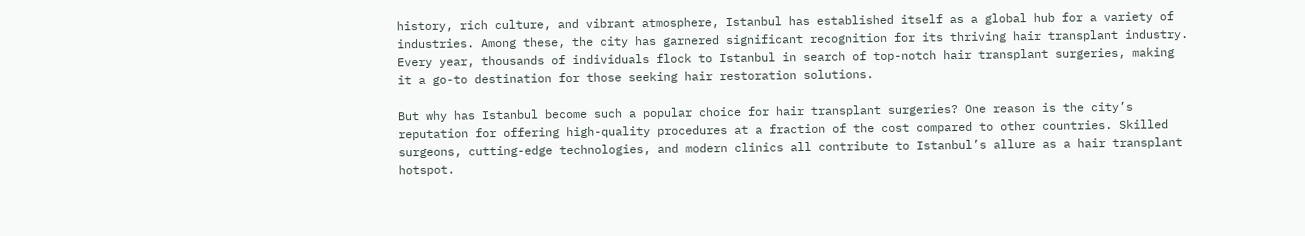history, rich culture, and vibrant atmosphere, Istanbul has established itself as a global hub for a variety of industries. Among these, the city has garnered significant recognition for its thriving hair transplant industry. Every year, thousands of individuals flock to Istanbul in search of top-notch hair transplant surgeries, making it a go-to destination for those seeking hair restoration solutions.

But why has Istanbul become such a popular choice for hair transplant surgeries? One reason is the city’s reputation for offering high-quality procedures at a fraction of the cost compared to other countries. Skilled surgeons, cutting-edge technologies, and modern clinics all contribute to Istanbul’s allure as a hair transplant hotspot.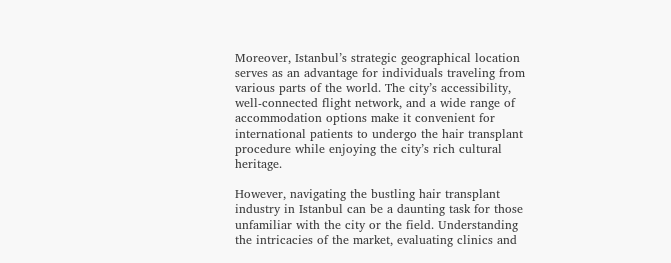Moreover, Istanbul’s strategic geographical location serves as an advantage for individuals traveling from various parts of the world. The city’s accessibility, well-connected flight network, and a wide range of accommodation options make it convenient for international patients to undergo the hair transplant procedure while enjoying the city’s rich cultural heritage.

However, navigating the bustling hair transplant industry in Istanbul can be a daunting task for those unfamiliar with the city or the field. Understanding the intricacies of the market, evaluating clinics and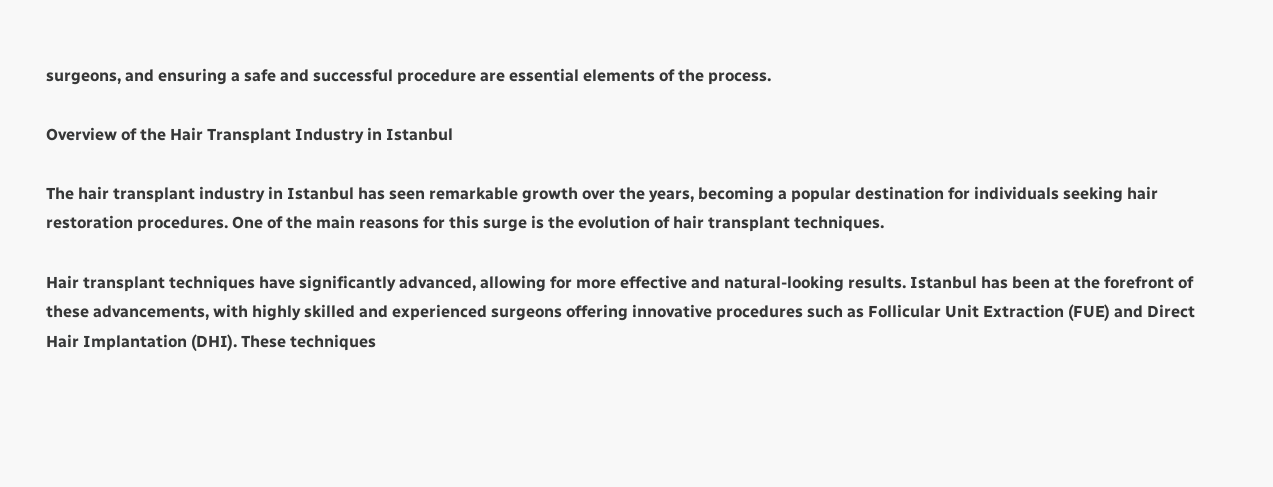surgeons, and ensuring a safe and successful procedure are essential elements of the process.

Overview of the Hair Transplant Industry in Istanbul

The hair transplant industry in Istanbul has seen remarkable growth over the years, becoming a popular destination for individuals seeking hair restoration procedures. One of the main reasons for this surge is the evolution of hair transplant techniques.

Hair transplant techniques have significantly advanced, allowing for more effective and natural-looking results. Istanbul has been at the forefront of these advancements, with highly skilled and experienced surgeons offering innovative procedures such as Follicular Unit Extraction (FUE) and Direct Hair Implantation (DHI). These techniques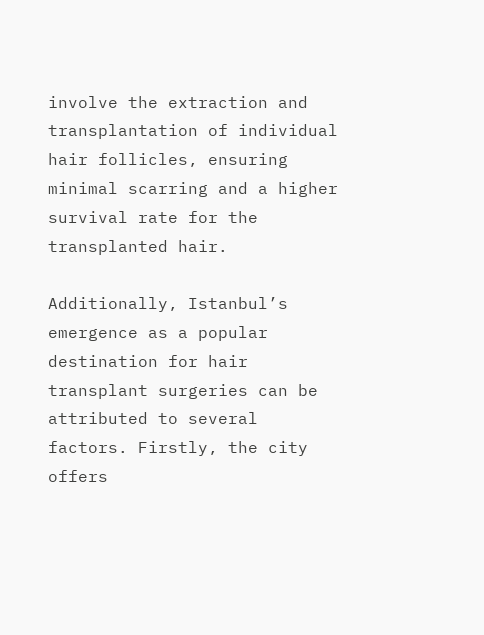involve the extraction and transplantation of individual hair follicles, ensuring minimal scarring and a higher survival rate for the transplanted hair.

Additionally, Istanbul’s emergence as a popular destination for hair transplant surgeries can be attributed to several factors. Firstly, the city offers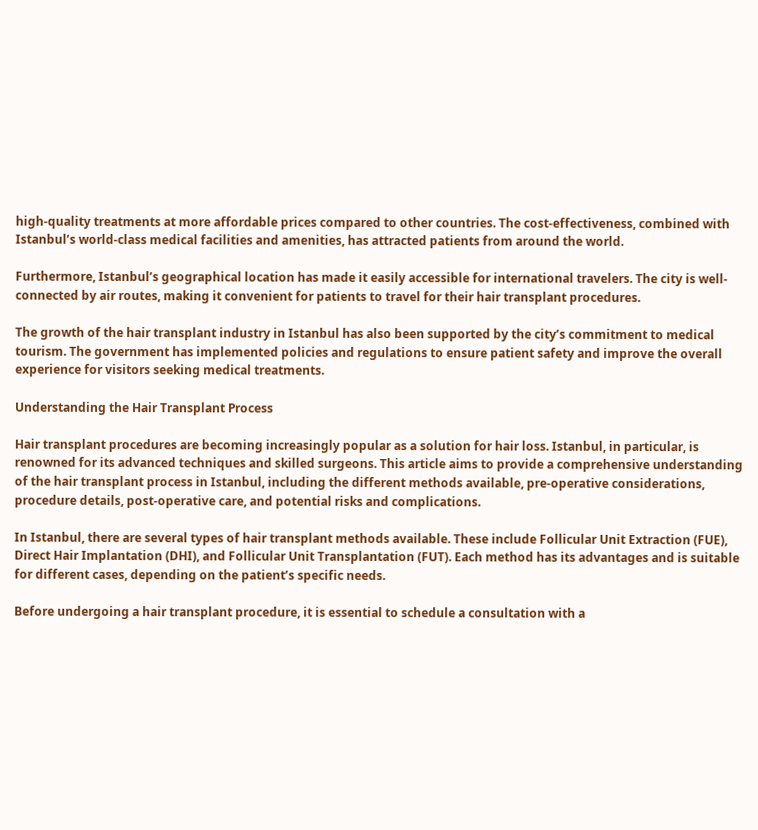high-quality treatments at more affordable prices compared to other countries. The cost-effectiveness, combined with Istanbul’s world-class medical facilities and amenities, has attracted patients from around the world.

Furthermore, Istanbul’s geographical location has made it easily accessible for international travelers. The city is well-connected by air routes, making it convenient for patients to travel for their hair transplant procedures.

The growth of the hair transplant industry in Istanbul has also been supported by the city’s commitment to medical tourism. The government has implemented policies and regulations to ensure patient safety and improve the overall experience for visitors seeking medical treatments.

Understanding the Hair Transplant Process

Hair transplant procedures are becoming increasingly popular as a solution for hair loss. Istanbul, in particular, is renowned for its advanced techniques and skilled surgeons. This article aims to provide a comprehensive understanding of the hair transplant process in Istanbul, including the different methods available, pre-operative considerations, procedure details, post-operative care, and potential risks and complications.

In Istanbul, there are several types of hair transplant methods available. These include Follicular Unit Extraction (FUE), Direct Hair Implantation (DHI), and Follicular Unit Transplantation (FUT). Each method has its advantages and is suitable for different cases, depending on the patient’s specific needs.

Before undergoing a hair transplant procedure, it is essential to schedule a consultation with a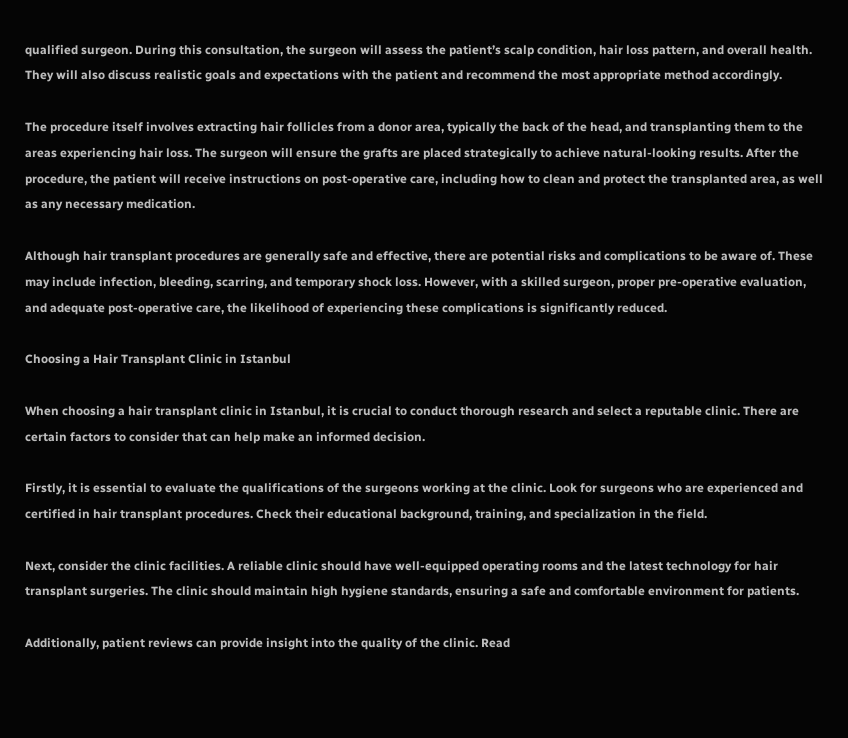qualified surgeon. During this consultation, the surgeon will assess the patient’s scalp condition, hair loss pattern, and overall health. They will also discuss realistic goals and expectations with the patient and recommend the most appropriate method accordingly.

The procedure itself involves extracting hair follicles from a donor area, typically the back of the head, and transplanting them to the areas experiencing hair loss. The surgeon will ensure the grafts are placed strategically to achieve natural-looking results. After the procedure, the patient will receive instructions on post-operative care, including how to clean and protect the transplanted area, as well as any necessary medication.

Although hair transplant procedures are generally safe and effective, there are potential risks and complications to be aware of. These may include infection, bleeding, scarring, and temporary shock loss. However, with a skilled surgeon, proper pre-operative evaluation, and adequate post-operative care, the likelihood of experiencing these complications is significantly reduced.

Choosing a Hair Transplant Clinic in Istanbul

When choosing a hair transplant clinic in Istanbul, it is crucial to conduct thorough research and select a reputable clinic. There are certain factors to consider that can help make an informed decision.

Firstly, it is essential to evaluate the qualifications of the surgeons working at the clinic. Look for surgeons who are experienced and certified in hair transplant procedures. Check their educational background, training, and specialization in the field.

Next, consider the clinic facilities. A reliable clinic should have well-equipped operating rooms and the latest technology for hair transplant surgeries. The clinic should maintain high hygiene standards, ensuring a safe and comfortable environment for patients.

Additionally, patient reviews can provide insight into the quality of the clinic. Read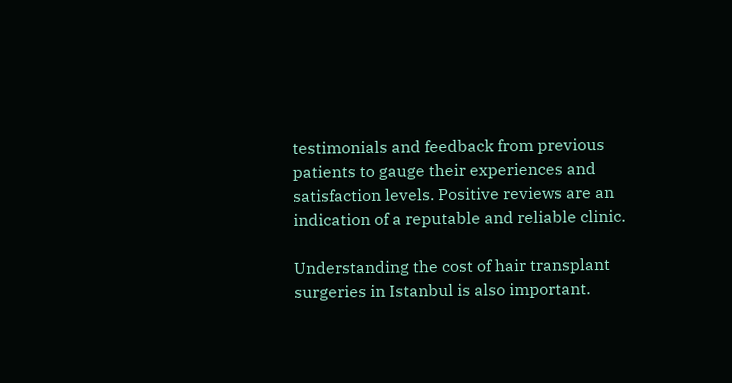testimonials and feedback from previous patients to gauge their experiences and satisfaction levels. Positive reviews are an indication of a reputable and reliable clinic.

Understanding the cost of hair transplant surgeries in Istanbul is also important.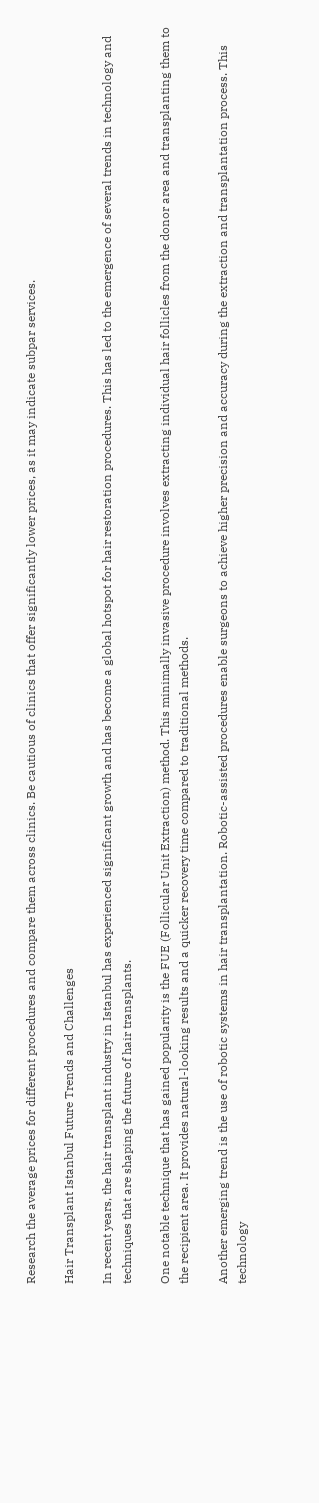Research the average prices for different procedures and compare them across clinics. Be cautious of clinics that offer significantly lower prices, as it may indicate subpar services.

Hair Transplant Istanbul Future Trends and Challenges

In recent years, the hair transplant industry in Istanbul has experienced significant growth and has become a global hotspot for hair restoration procedures. This has led to the emergence of several trends in technology and techniques that are shaping the future of hair transplants.

One notable technique that has gained popularity is the FUE (Follicular Unit Extraction) method. This minimally invasive procedure involves extracting individual hair follicles from the donor area and transplanting them to the recipient area. It provides natural-looking results and a quicker recovery time compared to traditional methods.

Another emerging trend is the use of robotic systems in hair transplantation. Robotic-assisted procedures enable surgeons to achieve higher precision and accuracy during the extraction and transplantation process. This technology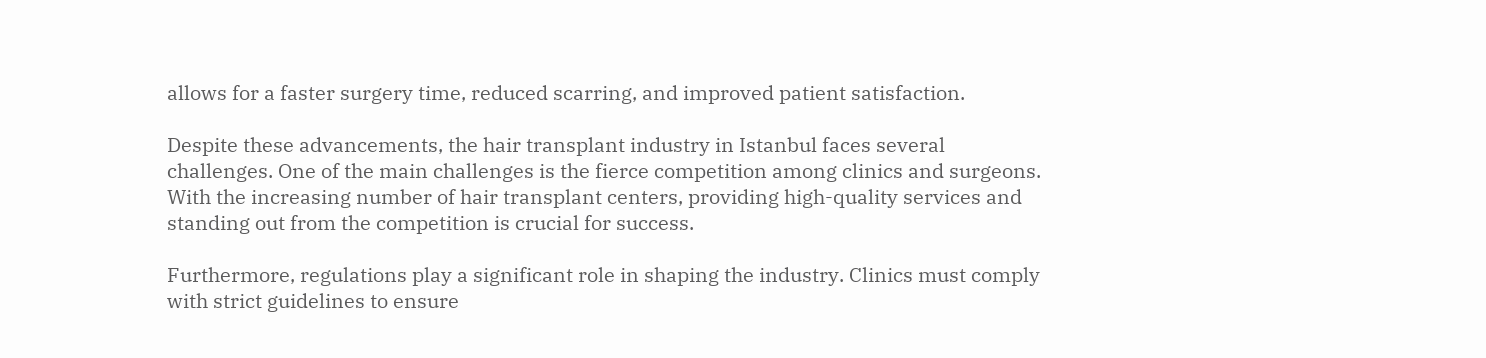allows for a faster surgery time, reduced scarring, and improved patient satisfaction.

Despite these advancements, the hair transplant industry in Istanbul faces several challenges. One of the main challenges is the fierce competition among clinics and surgeons. With the increasing number of hair transplant centers, providing high-quality services and standing out from the competition is crucial for success.

Furthermore, regulations play a significant role in shaping the industry. Clinics must comply with strict guidelines to ensure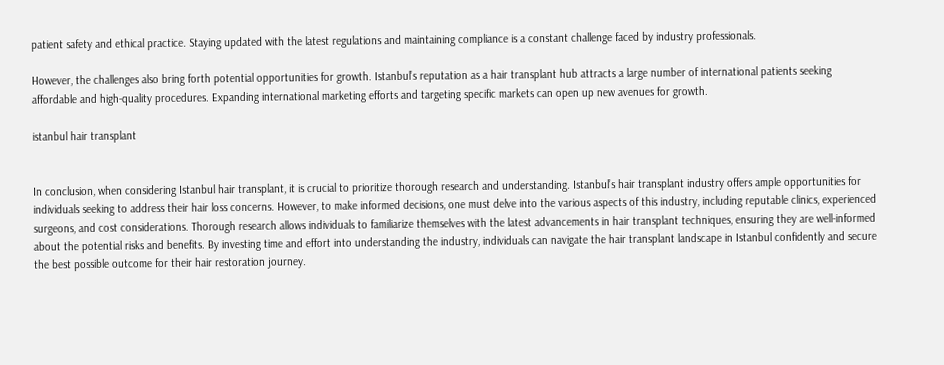patient safety and ethical practice. Staying updated with the latest regulations and maintaining compliance is a constant challenge faced by industry professionals.

However, the challenges also bring forth potential opportunities for growth. Istanbul’s reputation as a hair transplant hub attracts a large number of international patients seeking affordable and high-quality procedures. Expanding international marketing efforts and targeting specific markets can open up new avenues for growth.

istanbul hair transplant


In conclusion, when considering Istanbul hair transplant, it is crucial to prioritize thorough research and understanding. Istanbul’s hair transplant industry offers ample opportunities for individuals seeking to address their hair loss concerns. However, to make informed decisions, one must delve into the various aspects of this industry, including reputable clinics, experienced surgeons, and cost considerations. Thorough research allows individuals to familiarize themselves with the latest advancements in hair transplant techniques, ensuring they are well-informed about the potential risks and benefits. By investing time and effort into understanding the industry, individuals can navigate the hair transplant landscape in Istanbul confidently and secure the best possible outcome for their hair restoration journey.